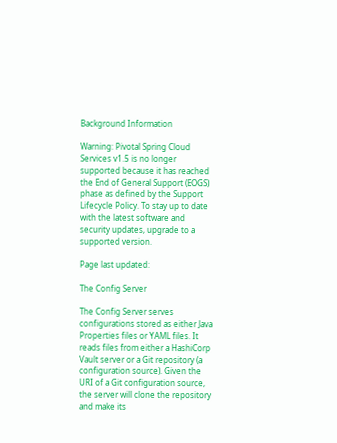Background Information

Warning: Pivotal Spring Cloud Services v1.5 is no longer supported because it has reached the End of General Support (EOGS) phase as defined by the Support Lifecycle Policy. To stay up to date with the latest software and security updates, upgrade to a supported version.

Page last updated:

The Config Server

The Config Server serves configurations stored as either Java Properties files or YAML files. It reads files from either a HashiCorp Vault server or a Git repository (a configuration source). Given the URI of a Git configuration source, the server will clone the repository and make its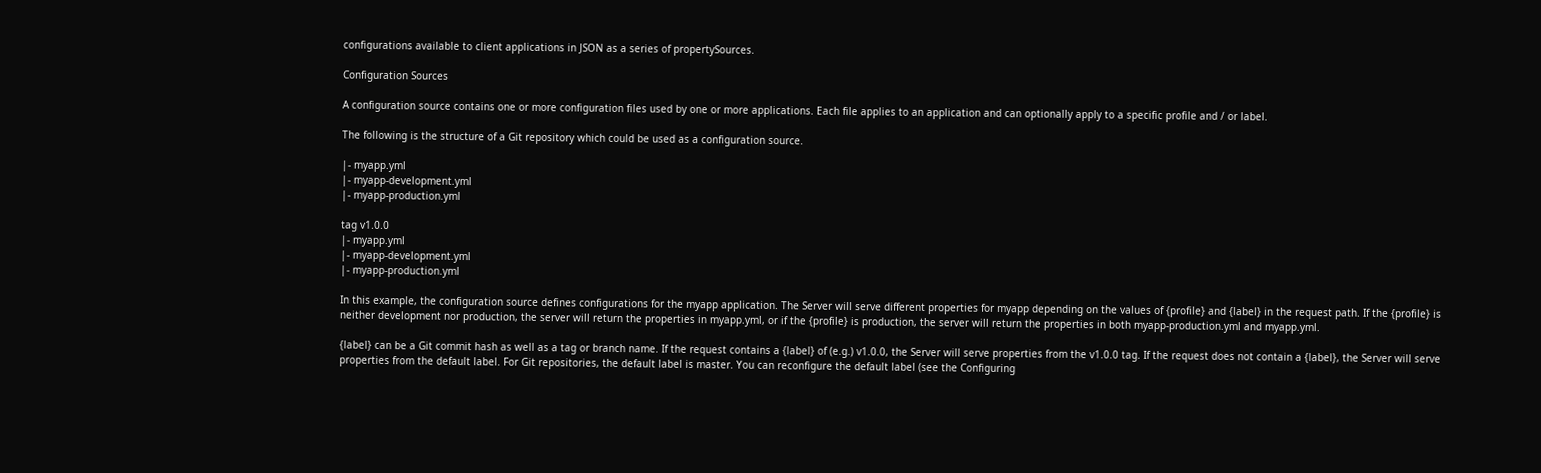configurations available to client applications in JSON as a series of propertySources.

Configuration Sources

A configuration source contains one or more configuration files used by one or more applications. Each file applies to an application and can optionally apply to a specific profile and / or label.

The following is the structure of a Git repository which could be used as a configuration source.

|- myapp.yml
|- myapp-development.yml
|- myapp-production.yml

tag v1.0.0
|- myapp.yml
|- myapp-development.yml
|- myapp-production.yml

In this example, the configuration source defines configurations for the myapp application. The Server will serve different properties for myapp depending on the values of {profile} and {label} in the request path. If the {profile} is neither development nor production, the server will return the properties in myapp.yml, or if the {profile} is production, the server will return the properties in both myapp-production.yml and myapp.yml.

{label} can be a Git commit hash as well as a tag or branch name. If the request contains a {label} of (e.g.) v1.0.0, the Server will serve properties from the v1.0.0 tag. If the request does not contain a {label}, the Server will serve properties from the default label. For Git repositories, the default label is master. You can reconfigure the default label (see the Configuring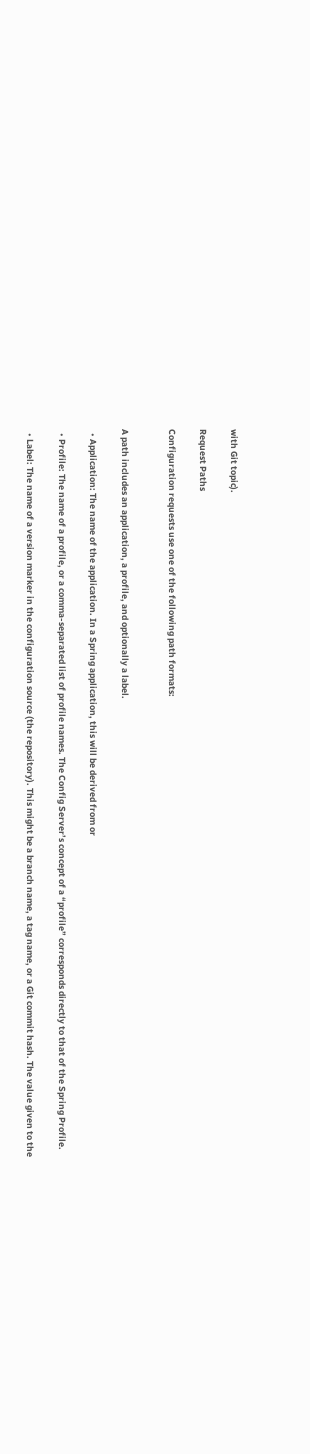with Git topic).

Request Paths

Configuration requests use one of the following path formats:


A path includes an application, a profile, and optionally a label.

  • Application: The name of the application. In a Spring application, this will be derived from or

  • Profile: The name of a profile, or a comma-separated list of profile names. The Config Server’s concept of a “profile” corresponds directly to that of the Spring Profile.

  • Label: The name of a version marker in the configuration source (the repository). This might be a branch name, a tag name, or a Git commit hash. The value given to the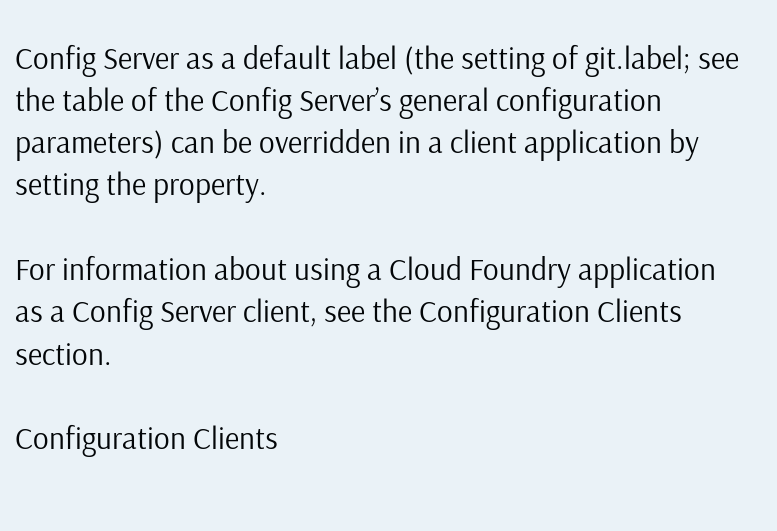Config Server as a default label (the setting of git.label; see the table of the Config Server’s general configuration parameters) can be overridden in a client application by setting the property.

For information about using a Cloud Foundry application as a Config Server client, see the Configuration Clients section.

Configuration Clients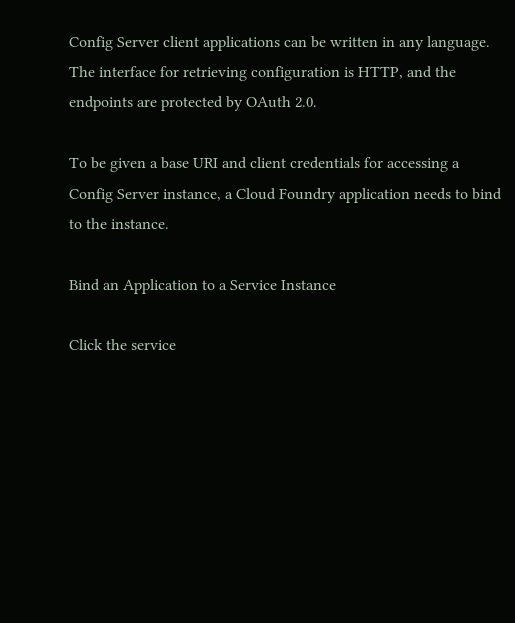Config Server client applications can be written in any language. The interface for retrieving configuration is HTTP, and the endpoints are protected by OAuth 2.0.

To be given a base URI and client credentials for accessing a Config Server instance, a Cloud Foundry application needs to bind to the instance.

Bind an Application to a Service Instance

Click the service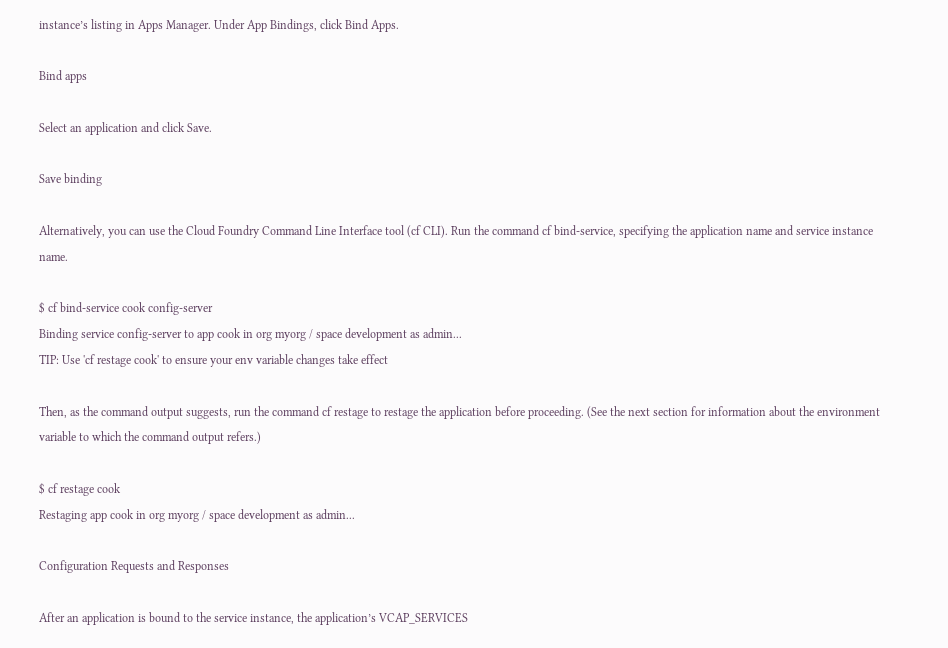instance’s listing in Apps Manager. Under App Bindings, click Bind Apps.

Bind apps

Select an application and click Save.

Save binding

Alternatively, you can use the Cloud Foundry Command Line Interface tool (cf CLI). Run the command cf bind-service, specifying the application name and service instance name.

$ cf bind-service cook config-server
Binding service config-server to app cook in org myorg / space development as admin...
TIP: Use 'cf restage cook' to ensure your env variable changes take effect

Then, as the command output suggests, run the command cf restage to restage the application before proceeding. (See the next section for information about the environment variable to which the command output refers.)

$ cf restage cook
Restaging app cook in org myorg / space development as admin...

Configuration Requests and Responses

After an application is bound to the service instance, the application’s VCAP_SERVICES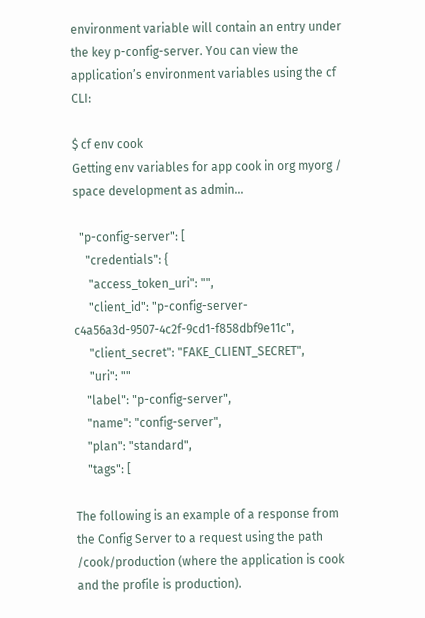environment variable will contain an entry under the key p-config-server. You can view the application’s environment variables using the cf CLI:

$ cf env cook
Getting env variables for app cook in org myorg / space development as admin...

  "p-config-server": [
    "credentials": {
     "access_token_uri": "",
     "client_id": "p-config-server-c4a56a3d-9507-4c2f-9cd1-f858dbf9e11c",
     "client_secret": "FAKE_CLIENT_SECRET",
     "uri": ""
    "label": "p-config-server",
    "name": "config-server",
    "plan": "standard",
    "tags": [

The following is an example of a response from the Config Server to a request using the path /cook/production (where the application is cook and the profile is production).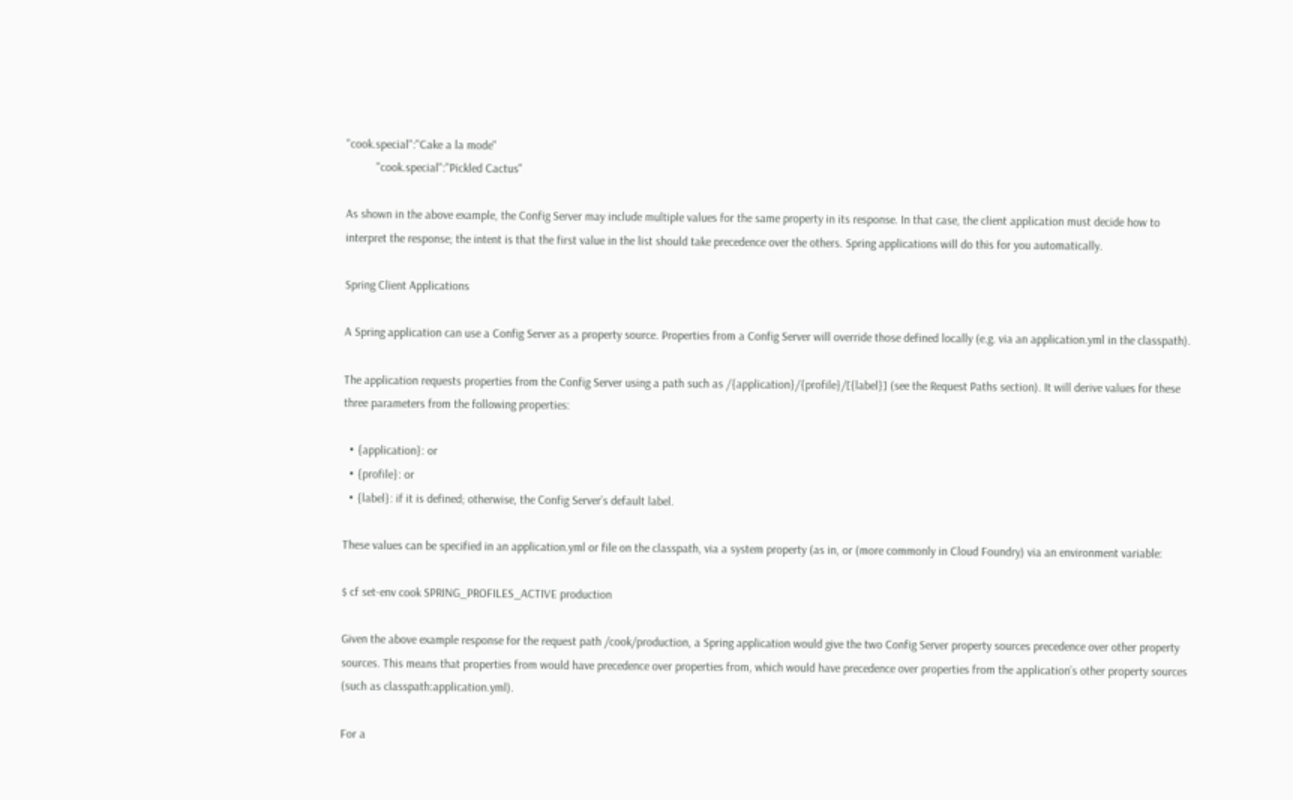"cook.special":"Cake a la mode"
          "cook.special":"Pickled Cactus"

As shown in the above example, the Config Server may include multiple values for the same property in its response. In that case, the client application must decide how to interpret the response; the intent is that the first value in the list should take precedence over the others. Spring applications will do this for you automatically.

Spring Client Applications

A Spring application can use a Config Server as a property source. Properties from a Config Server will override those defined locally (e.g. via an application.yml in the classpath).

The application requests properties from the Config Server using a path such as /{application}/{profile}/[{label}] (see the Request Paths section). It will derive values for these three parameters from the following properties:

  • {application}: or
  • {profile}: or
  • {label}: if it is defined; otherwise, the Config Server’s default label.

These values can be specified in an application.yml or file on the classpath, via a system property (as in, or (more commonly in Cloud Foundry) via an environment variable:

$ cf set-env cook SPRING_PROFILES_ACTIVE production

Given the above example response for the request path /cook/production, a Spring application would give the two Config Server property sources precedence over other property sources. This means that properties from would have precedence over properties from, which would have precedence over properties from the application’s other property sources (such as classpath:application.yml).

For a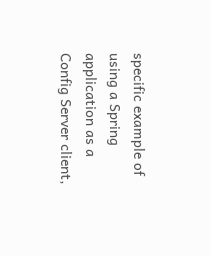specific example of using a Spring application as a Config Server client,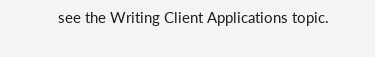see the Writing Client Applications topic.